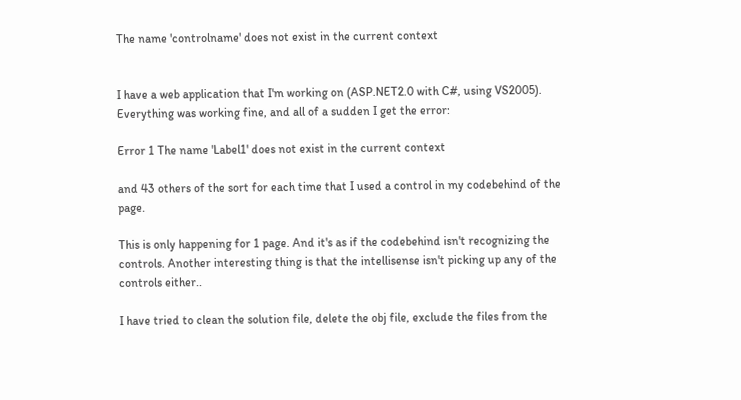The name 'controlname' does not exist in the current context


I have a web application that I'm working on (ASP.NET2.0 with C#, using VS2005). Everything was working fine, and all of a sudden I get the error:

Error 1 The name 'Label1' does not exist in the current context

and 43 others of the sort for each time that I used a control in my codebehind of the page.

This is only happening for 1 page. And it's as if the codebehind isn't recognizing the controls. Another interesting thing is that the intellisense isn't picking up any of the controls either..

I have tried to clean the solution file, delete the obj file, exclude the files from the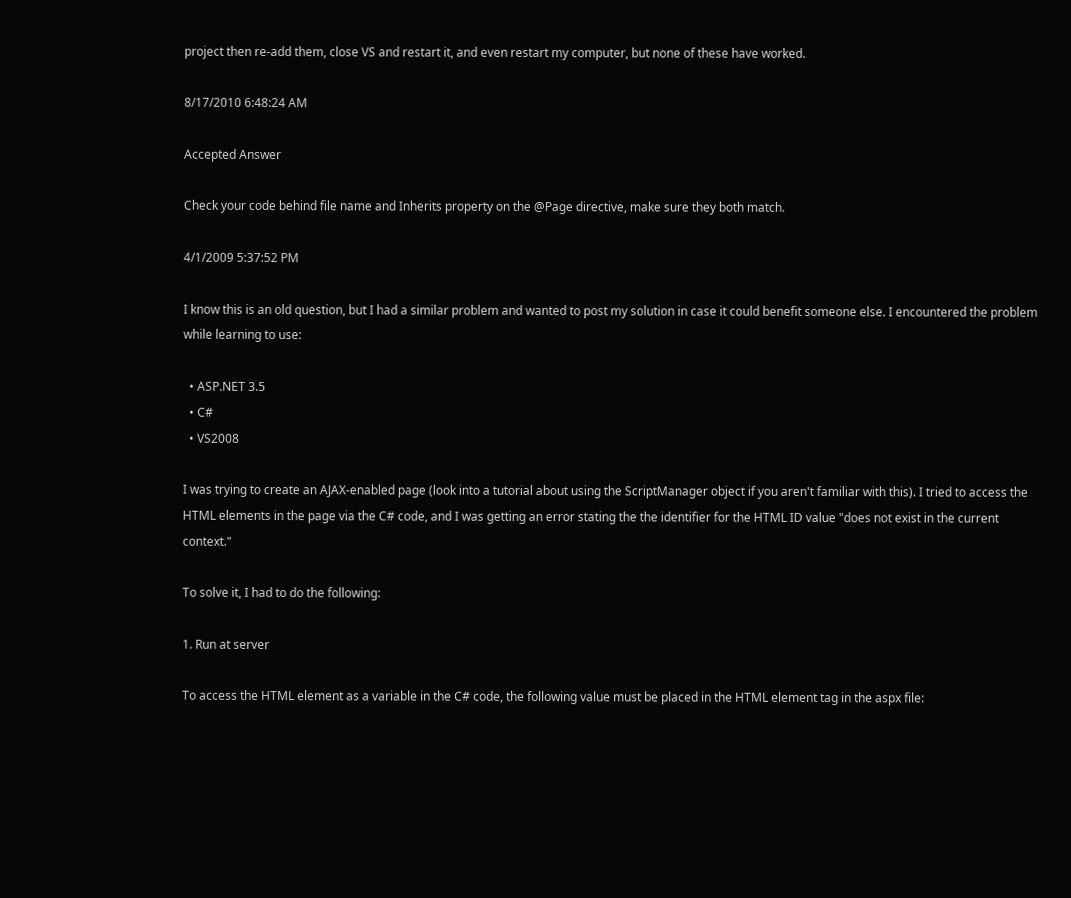project then re-add them, close VS and restart it, and even restart my computer, but none of these have worked.

8/17/2010 6:48:24 AM

Accepted Answer

Check your code behind file name and Inherits property on the @Page directive, make sure they both match.

4/1/2009 5:37:52 PM

I know this is an old question, but I had a similar problem and wanted to post my solution in case it could benefit someone else. I encountered the problem while learning to use:

  • ASP.NET 3.5
  • C#
  • VS2008

I was trying to create an AJAX-enabled page (look into a tutorial about using the ScriptManager object if you aren't familiar with this). I tried to access the HTML elements in the page via the C# code, and I was getting an error stating the the identifier for the HTML ID value "does not exist in the current context."

To solve it, I had to do the following:

1. Run at server

To access the HTML element as a variable in the C# code, the following value must be placed in the HTML element tag in the aspx file: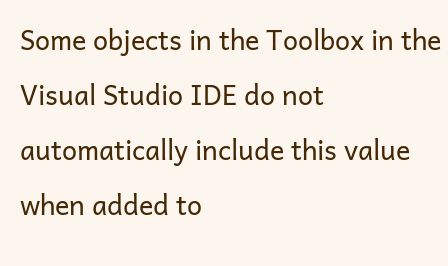Some objects in the Toolbox in the Visual Studio IDE do not automatically include this value when added to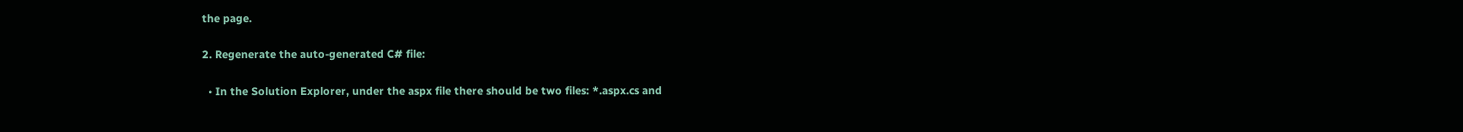the page.

2. Regenerate the auto-generated C# file:

  • In the Solution Explorer, under the aspx file there should be two files: *.aspx.cs and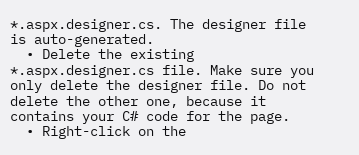*.aspx.designer.cs. The designer file is auto-generated.
  • Delete the existing *.aspx.designer.cs file. Make sure you only delete the designer file. Do not delete the other one, because it contains your C# code for the page.
  • Right-click on the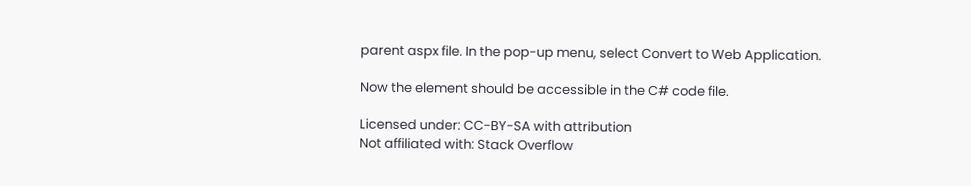parent aspx file. In the pop-up menu, select Convert to Web Application.

Now the element should be accessible in the C# code file.

Licensed under: CC-BY-SA with attribution
Not affiliated with: Stack Overflow